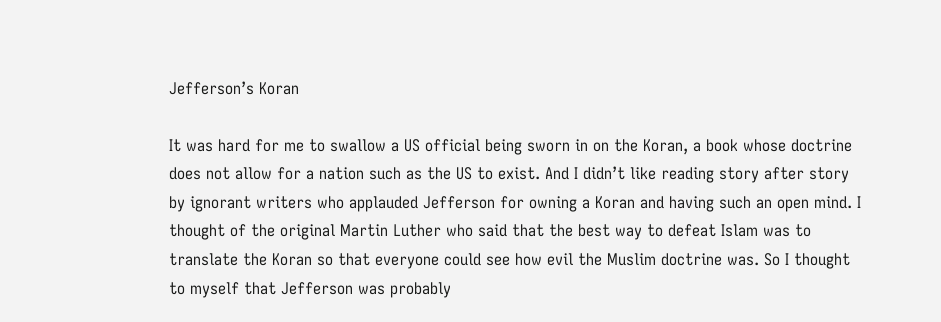Jefferson’s Koran

It was hard for me to swallow a US official being sworn in on the Koran, a book whose doctrine does not allow for a nation such as the US to exist. And I didn’t like reading story after story by ignorant writers who applauded Jefferson for owning a Koran and having such an open mind. I thought of the original Martin Luther who said that the best way to defeat Islam was to translate the Koran so that everyone could see how evil the Muslim doctrine was. So I thought to myself that Jefferson was probably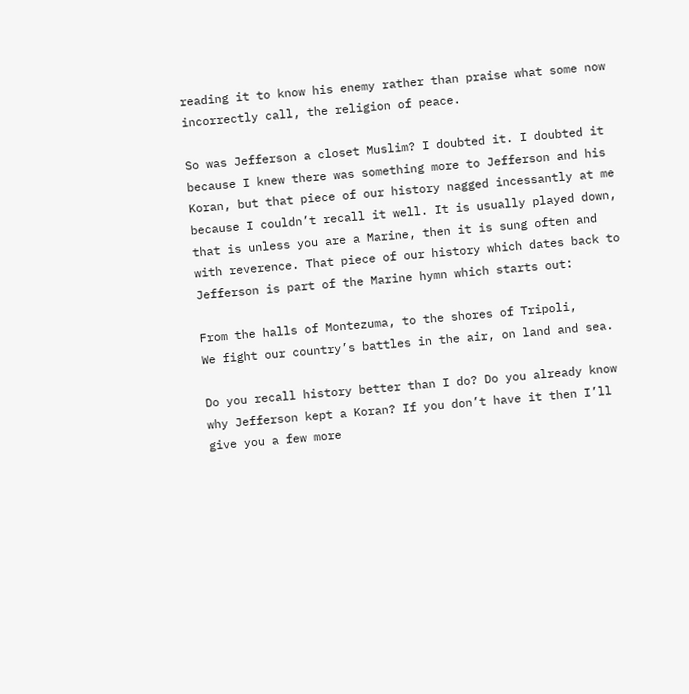reading it to know his enemy rather than praise what some now incorrectly call, the religion of peace.

So was Jefferson a closet Muslim? I doubted it. I doubted it because I knew there was something more to Jefferson and his Koran, but that piece of our history nagged incessantly at me because I couldn’t recall it well. It is usually played down, that is unless you are a Marine, then it is sung often and with reverence. That piece of our history which dates back to Jefferson is part of the Marine hymn which starts out:

From the halls of Montezuma, to the shores of Tripoli,
We fight our country’s battles in the air, on land and sea.

Do you recall history better than I do? Do you already know why Jefferson kept a Koran? If you don’t have it then I’ll give you a few more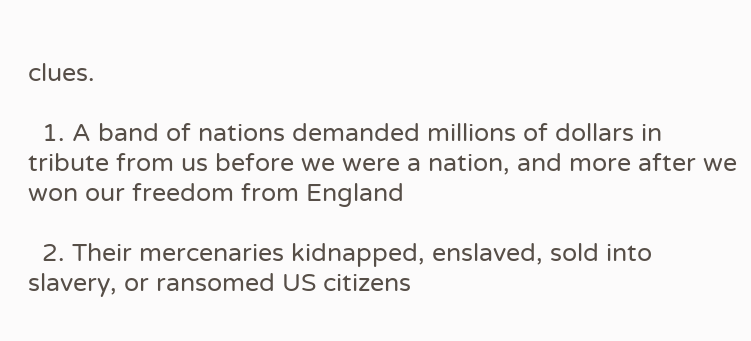clues.

  1. A band of nations demanded millions of dollars in tribute from us before we were a nation, and more after we won our freedom from England

  2. Their mercenaries kidnapped, enslaved, sold into slavery, or ransomed US citizens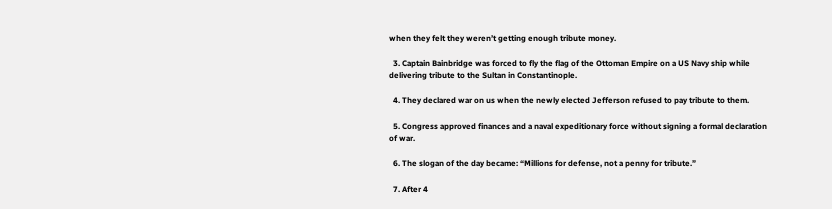when they felt they weren’t getting enough tribute money.

  3. Captain Bainbridge was forced to fly the flag of the Ottoman Empire on a US Navy ship while delivering tribute to the Sultan in Constantinople.

  4. They declared war on us when the newly elected Jefferson refused to pay tribute to them.

  5. Congress approved finances and a naval expeditionary force without signing a formal declaration of war.

  6. The slogan of the day became: “Millions for defense, not a penny for tribute.”

  7. After 4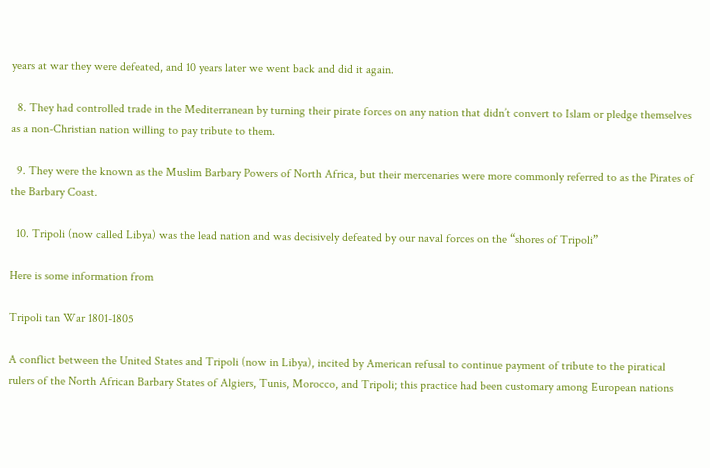years at war they were defeated, and 10 years later we went back and did it again.

  8. They had controlled trade in the Mediterranean by turning their pirate forces on any nation that didn’t convert to Islam or pledge themselves as a non-Christian nation willing to pay tribute to them.

  9. They were the known as the Muslim Barbary Powers of North Africa, but their mercenaries were more commonly referred to as the Pirates of the Barbary Coast.

  10. Tripoli (now called Libya) was the lead nation and was decisively defeated by our naval forces on the “shores of Tripoli”

Here is some information from

Tripoli tan War 1801-1805

A conflict between the United States and Tripoli (now in Libya), incited by American refusal to continue payment of tribute to the piratical rulers of the North African Barbary States of Algiers, Tunis, Morocco, and Tripoli; this practice had been customary among European nations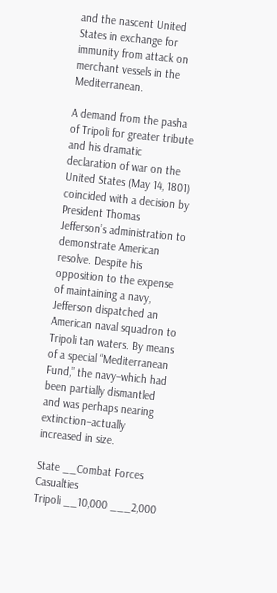and the nascent United States in exchange for immunity from attack on merchant vessels in the Mediterranean.

A demand from the pasha of Tripoli for greater tribute and his dramatic declaration of war on the United States (May 14, 1801) coincided with a decision by President Thomas Jefferson’s administration to demonstrate American resolve. Despite his opposition to the expense of maintaining a navy, Jefferson dispatched an American naval squadron to Tripoli tan waters. By means of a special “Mediterranean Fund,” the navy–which had been partially dismantled and was perhaps nearing extinction–actually increased in size.

State __Combat Forces Casualties
Tripoli __10,000 ___2,000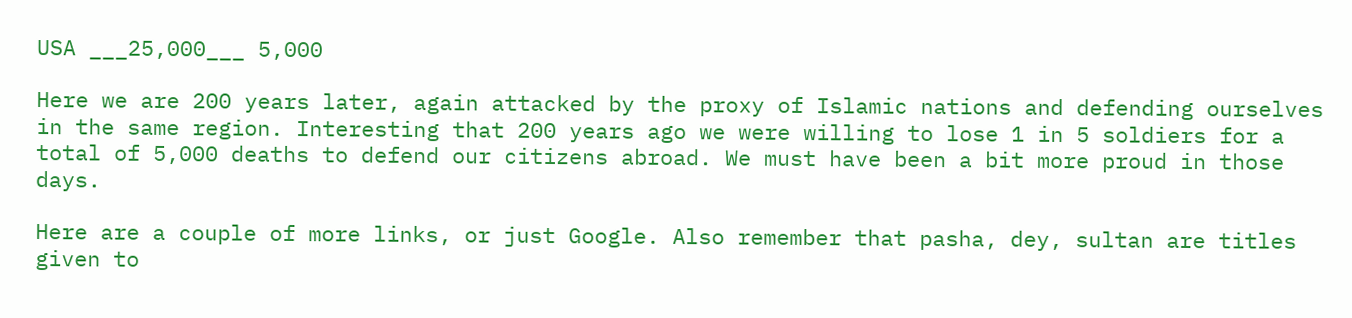USA ___25,000___ 5,000

Here we are 200 years later, again attacked by the proxy of Islamic nations and defending ourselves in the same region. Interesting that 200 years ago we were willing to lose 1 in 5 soldiers for a total of 5,000 deaths to defend our citizens abroad. We must have been a bit more proud in those days.

Here are a couple of more links, or just Google. Also remember that pasha, dey, sultan are titles given to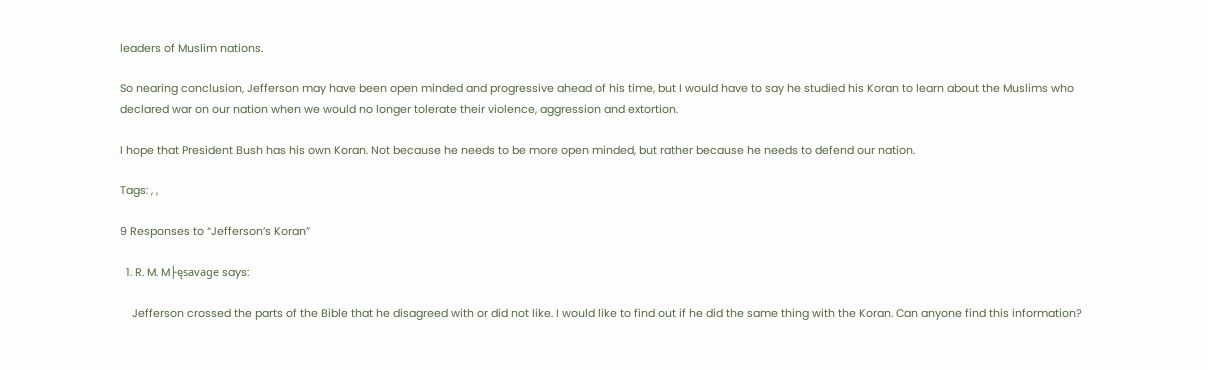leaders of Muslim nations.

So nearing conclusion, Jefferson may have been open minded and progressive ahead of his time, but I would have to say he studied his Koran to learn about the Muslims who declared war on our nation when we would no longer tolerate their violence, aggression and extortion.

I hope that President Bush has his own Koran. Not because he needs to be more open minded, but rather because he needs to defend our nation.

Tags: , ,

9 Responses to “Jefferson’s Koran”

  1. R. M. M├ęsavage says:

    Jefferson crossed the parts of the Bible that he disagreed with or did not like. I would like to find out if he did the same thing with the Koran. Can anyone find this information?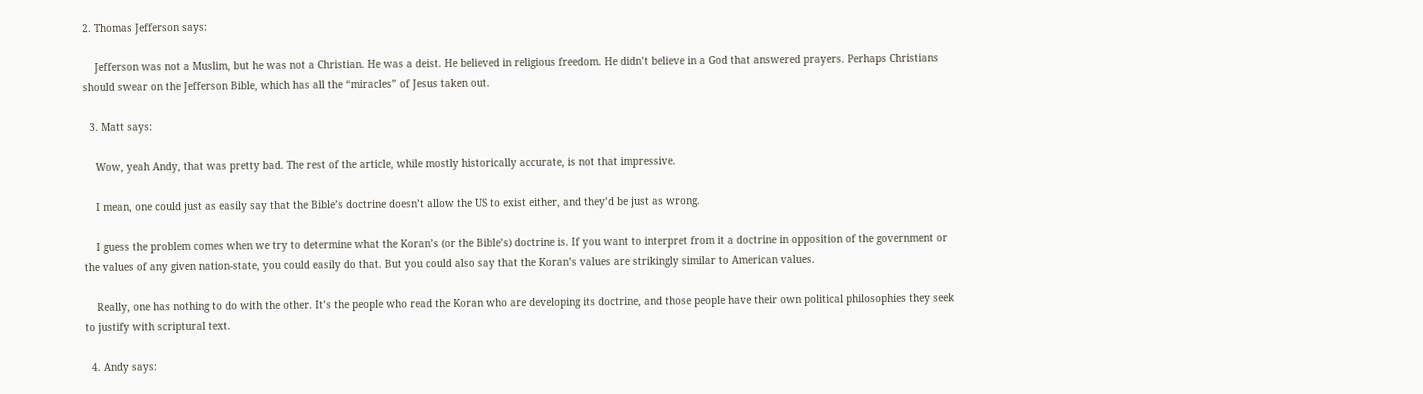2. Thomas Jefferson says:

    Jefferson was not a Muslim, but he was not a Christian. He was a deist. He believed in religious freedom. He didn’t believe in a God that answered prayers. Perhaps Christians should swear on the Jefferson Bible, which has all the “miracles” of Jesus taken out.

  3. Matt says:

    Wow, yeah Andy, that was pretty bad. The rest of the article, while mostly historically accurate, is not that impressive.

    I mean, one could just as easily say that the Bible’s doctrine doesn’t allow the US to exist either, and they’d be just as wrong.

    I guess the problem comes when we try to determine what the Koran’s (or the Bible’s) doctrine is. If you want to interpret from it a doctrine in opposition of the government or the values of any given nation-state, you could easily do that. But you could also say that the Koran’s values are strikingly similar to American values.

    Really, one has nothing to do with the other. It’s the people who read the Koran who are developing its doctrine, and those people have their own political philosophies they seek to justify with scriptural text.

  4. Andy says: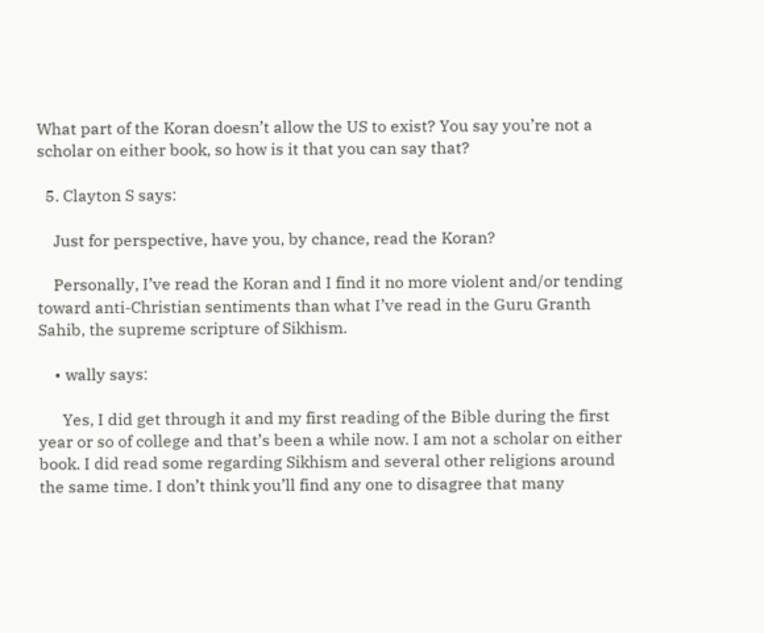What part of the Koran doesn’t allow the US to exist? You say you’re not a scholar on either book, so how is it that you can say that?

  5. Clayton S says:

    Just for perspective, have you, by chance, read the Koran?

    Personally, I’ve read the Koran and I find it no more violent and/or tending toward anti-Christian sentiments than what I’ve read in the Guru Granth Sahib, the supreme scripture of Sikhism.

    • wally says:

      Yes, I did get through it and my first reading of the Bible during the first year or so of college and that’s been a while now. I am not a scholar on either book. I did read some regarding Sikhism and several other religions around the same time. I don’t think you’ll find any one to disagree that many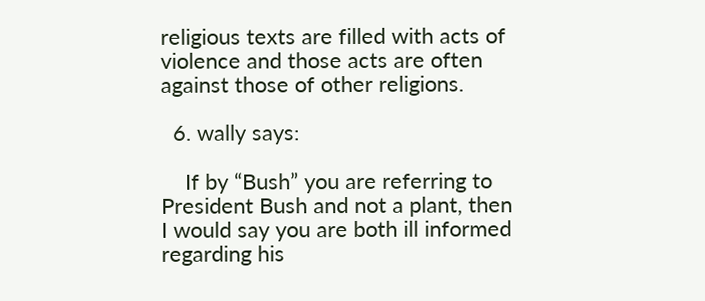religious texts are filled with acts of violence and those acts are often against those of other religions.

  6. wally says:

    If by “Bush” you are referring to President Bush and not a plant, then I would say you are both ill informed regarding his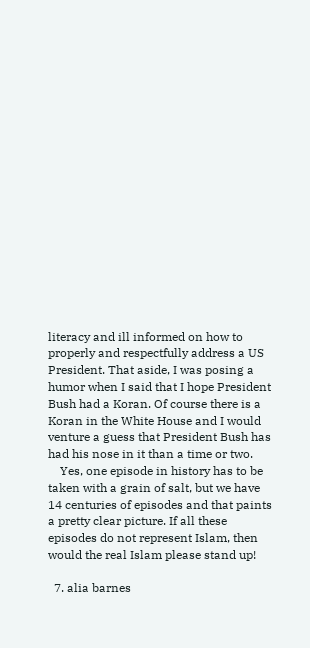literacy and ill informed on how to properly and respectfully address a US President. That aside, I was posing a humor when I said that I hope President Bush had a Koran. Of course there is a Koran in the White House and I would venture a guess that President Bush has had his nose in it than a time or two.
    Yes, one episode in history has to be taken with a grain of salt, but we have 14 centuries of episodes and that paints a pretty clear picture. If all these episodes do not represent Islam, then would the real Islam please stand up!

  7. alia barnes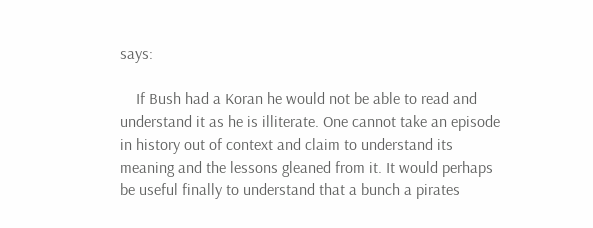says:

    If Bush had a Koran he would not be able to read and understand it as he is illiterate. One cannot take an episode in history out of context and claim to understand its meaning and the lessons gleaned from it. It would perhaps be useful finally to understand that a bunch a pirates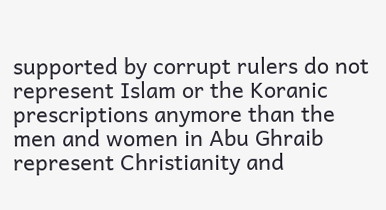supported by corrupt rulers do not represent Islam or the Koranic prescriptions anymore than the men and women in Abu Ghraib represent Christianity and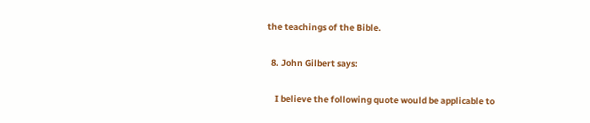the teachings of the Bible.

  8. John Gilbert says:

    I believe the following quote would be applicable to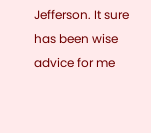Jefferson. It sure has been wise advice for me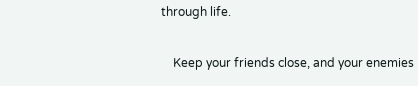through life.

    Keep your friends close, and your enemies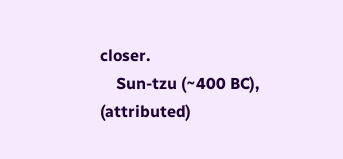closer.
    Sun-tzu (~400 BC), (attributed)